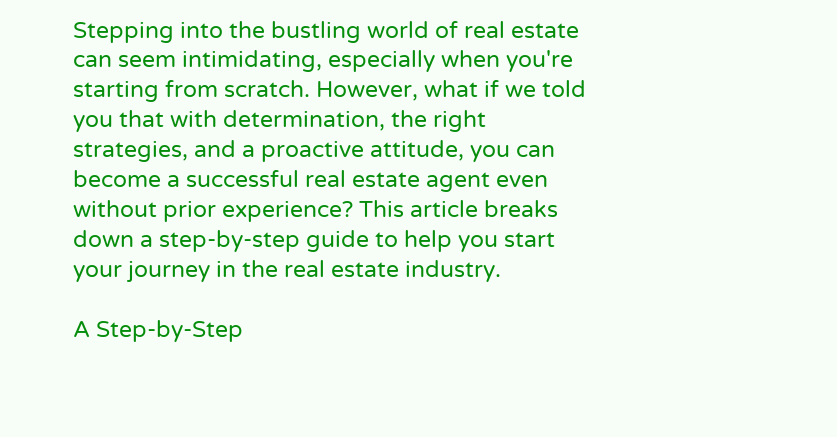Stepping into the bustling world of real estate can seem intimidating, especially when you're starting from scratch. However, what if we told you that with determination, the right strategies, and a proactive attitude, you can become a successful real estate agent even without prior experience? This article breaks down a step-by-step guide to help you start your journey in the real estate industry.

A Step-by-Step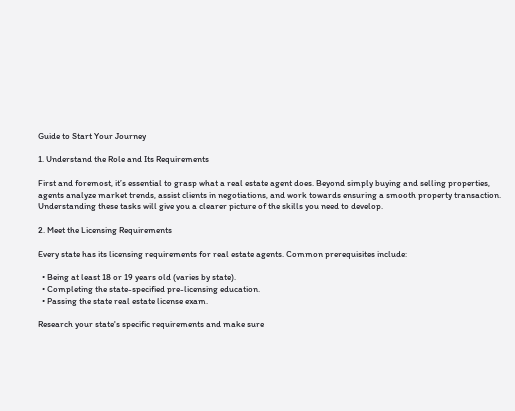Guide to Start Your Journey

1. Understand the Role and Its Requirements

First and foremost, it’s essential to grasp what a real estate agent does. Beyond simply buying and selling properties, agents analyze market trends, assist clients in negotiations, and work towards ensuring a smooth property transaction. Understanding these tasks will give you a clearer picture of the skills you need to develop.

2. Meet the Licensing Requirements

Every state has its licensing requirements for real estate agents. Common prerequisites include:

  • Being at least 18 or 19 years old (varies by state).
  • Completing the state-specified pre-licensing education.
  • Passing the state real estate license exam.

Research your state's specific requirements and make sure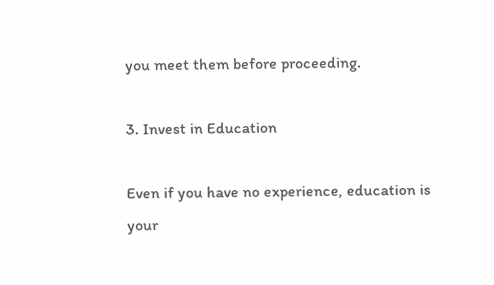you meet them before proceeding.

3. Invest in Education

Even if you have no experience, education is your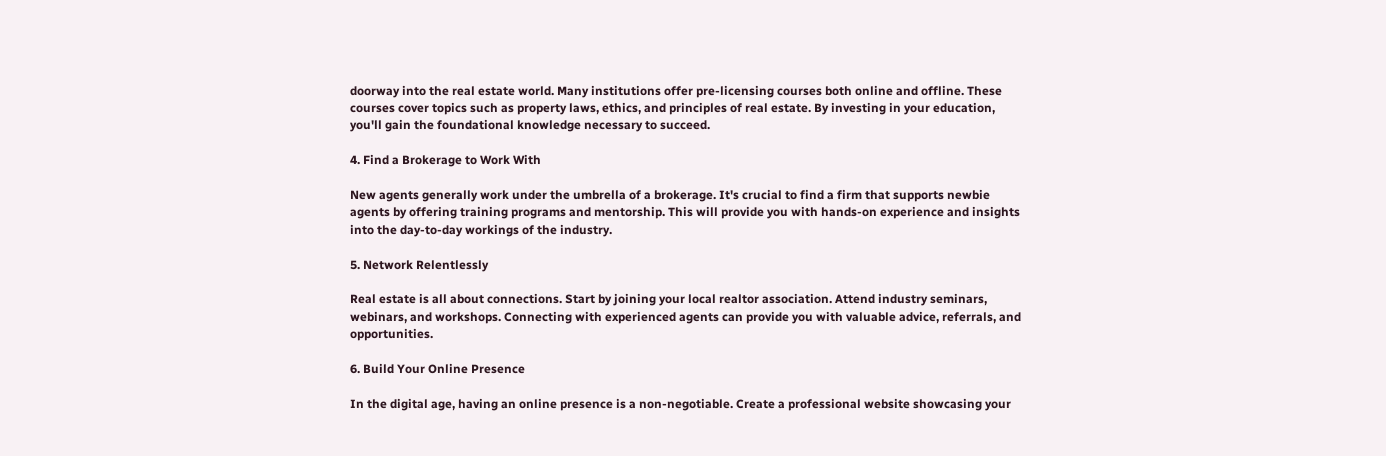doorway into the real estate world. Many institutions offer pre-licensing courses both online and offline. These courses cover topics such as property laws, ethics, and principles of real estate. By investing in your education, you'll gain the foundational knowledge necessary to succeed.

4. Find a Brokerage to Work With

New agents generally work under the umbrella of a brokerage. It's crucial to find a firm that supports newbie agents by offering training programs and mentorship. This will provide you with hands-on experience and insights into the day-to-day workings of the industry.

5. Network Relentlessly

Real estate is all about connections. Start by joining your local realtor association. Attend industry seminars, webinars, and workshops. Connecting with experienced agents can provide you with valuable advice, referrals, and opportunities.

6. Build Your Online Presence

In the digital age, having an online presence is a non-negotiable. Create a professional website showcasing your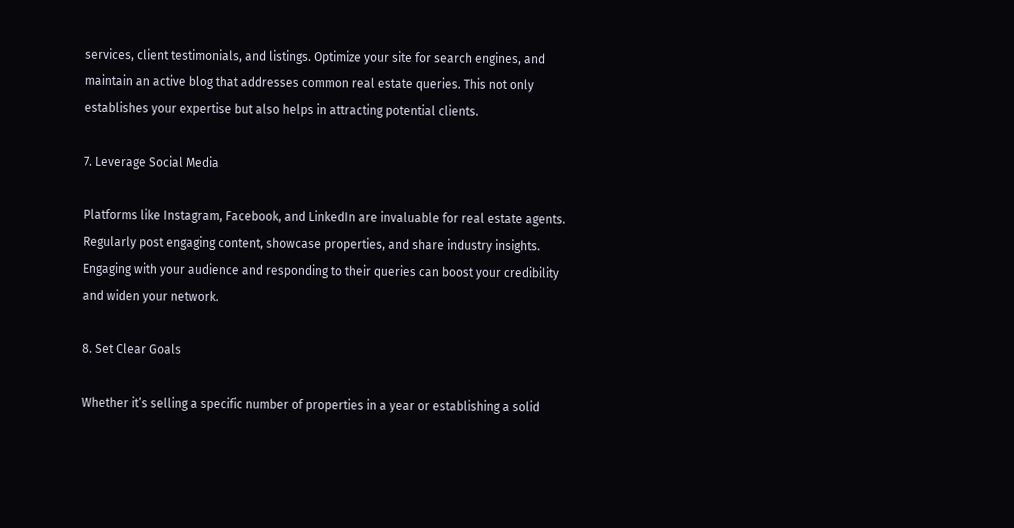services, client testimonials, and listings. Optimize your site for search engines, and maintain an active blog that addresses common real estate queries. This not only establishes your expertise but also helps in attracting potential clients.

7. Leverage Social Media

Platforms like Instagram, Facebook, and LinkedIn are invaluable for real estate agents. Regularly post engaging content, showcase properties, and share industry insights. Engaging with your audience and responding to their queries can boost your credibility and widen your network.

8. Set Clear Goals

Whether it’s selling a specific number of properties in a year or establishing a solid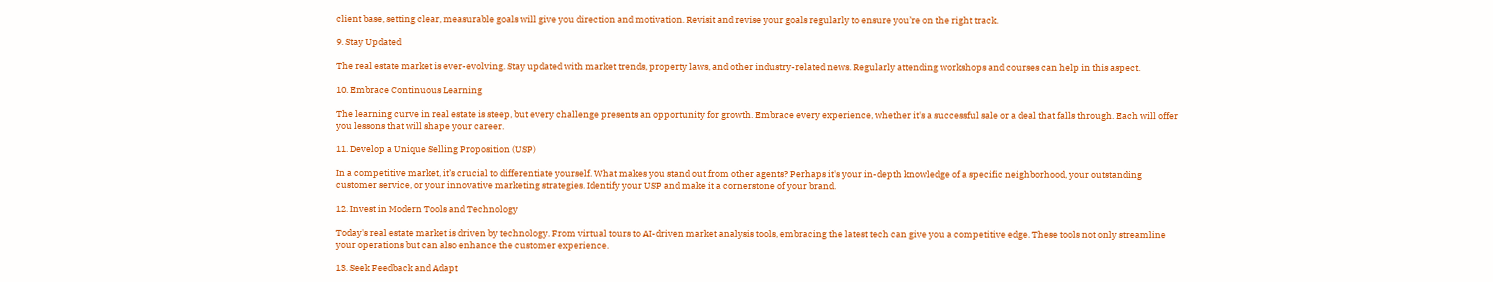client base, setting clear, measurable goals will give you direction and motivation. Revisit and revise your goals regularly to ensure you’re on the right track.

9. Stay Updated

The real estate market is ever-evolving. Stay updated with market trends, property laws, and other industry-related news. Regularly attending workshops and courses can help in this aspect.

10. Embrace Continuous Learning

The learning curve in real estate is steep, but every challenge presents an opportunity for growth. Embrace every experience, whether it's a successful sale or a deal that falls through. Each will offer you lessons that will shape your career.

11. Develop a Unique Selling Proposition (USP)

In a competitive market, it’s crucial to differentiate yourself. What makes you stand out from other agents? Perhaps it's your in-depth knowledge of a specific neighborhood, your outstanding customer service, or your innovative marketing strategies. Identify your USP and make it a cornerstone of your brand.

12. Invest in Modern Tools and Technology

Today's real estate market is driven by technology. From virtual tours to AI-driven market analysis tools, embracing the latest tech can give you a competitive edge. These tools not only streamline your operations but can also enhance the customer experience.

13. Seek Feedback and Adapt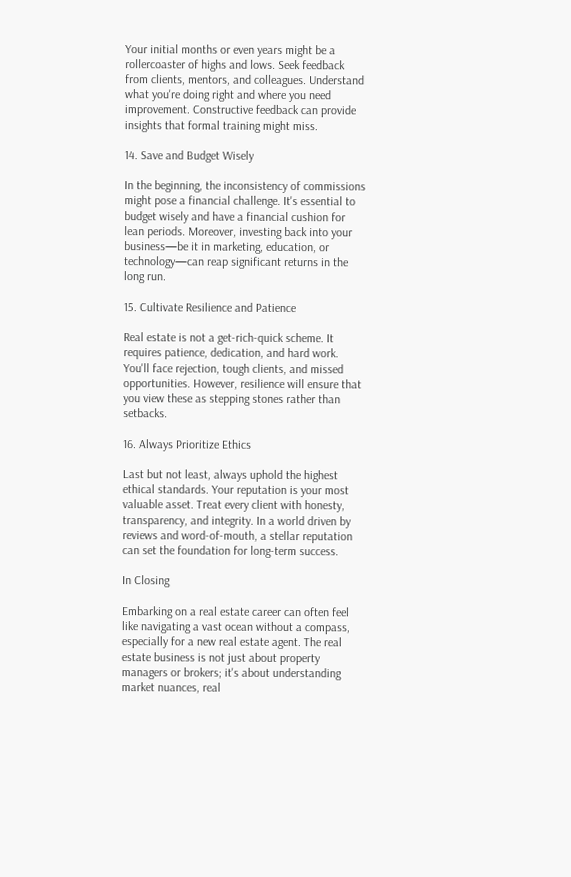Your initial months or even years might be a rollercoaster of highs and lows. Seek feedback from clients, mentors, and colleagues. Understand what you're doing right and where you need improvement. Constructive feedback can provide insights that formal training might miss.

14. Save and Budget Wisely

In the beginning, the inconsistency of commissions might pose a financial challenge. It's essential to budget wisely and have a financial cushion for lean periods. Moreover, investing back into your business—be it in marketing, education, or technology—can reap significant returns in the long run.

15. Cultivate Resilience and Patience

Real estate is not a get-rich-quick scheme. It requires patience, dedication, and hard work. You'll face rejection, tough clients, and missed opportunities. However, resilience will ensure that you view these as stepping stones rather than setbacks.

16. Always Prioritize Ethics

Last but not least, always uphold the highest ethical standards. Your reputation is your most valuable asset. Treat every client with honesty, transparency, and integrity. In a world driven by reviews and word-of-mouth, a stellar reputation can set the foundation for long-term success.

In Closing

Embarking on a real estate career can often feel like navigating a vast ocean without a compass, especially for a new real estate agent. The real estate business is not just about property managers or brokers; it's about understanding market nuances, real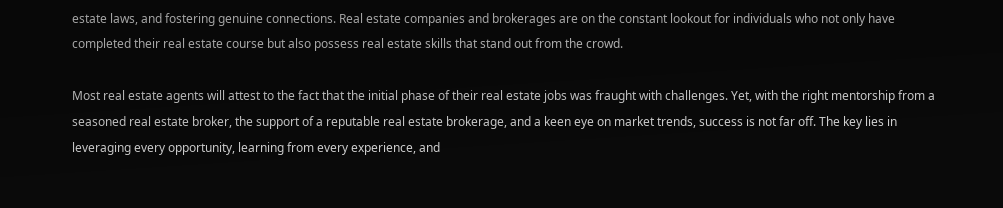estate laws, and fostering genuine connections. Real estate companies and brokerages are on the constant lookout for individuals who not only have completed their real estate course but also possess real estate skills that stand out from the crowd.

Most real estate agents will attest to the fact that the initial phase of their real estate jobs was fraught with challenges. Yet, with the right mentorship from a seasoned real estate broker, the support of a reputable real estate brokerage, and a keen eye on market trends, success is not far off. The key lies in leveraging every opportunity, learning from every experience, and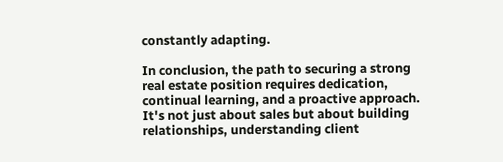constantly adapting.

In conclusion, the path to securing a strong real estate position requires dedication, continual learning, and a proactive approach. It's not just about sales but about building relationships, understanding client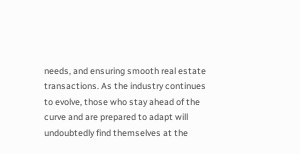needs, and ensuring smooth real estate transactions. As the industry continues to evolve, those who stay ahead of the curve and are prepared to adapt will undoubtedly find themselves at the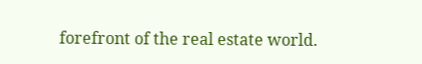forefront of the real estate world.